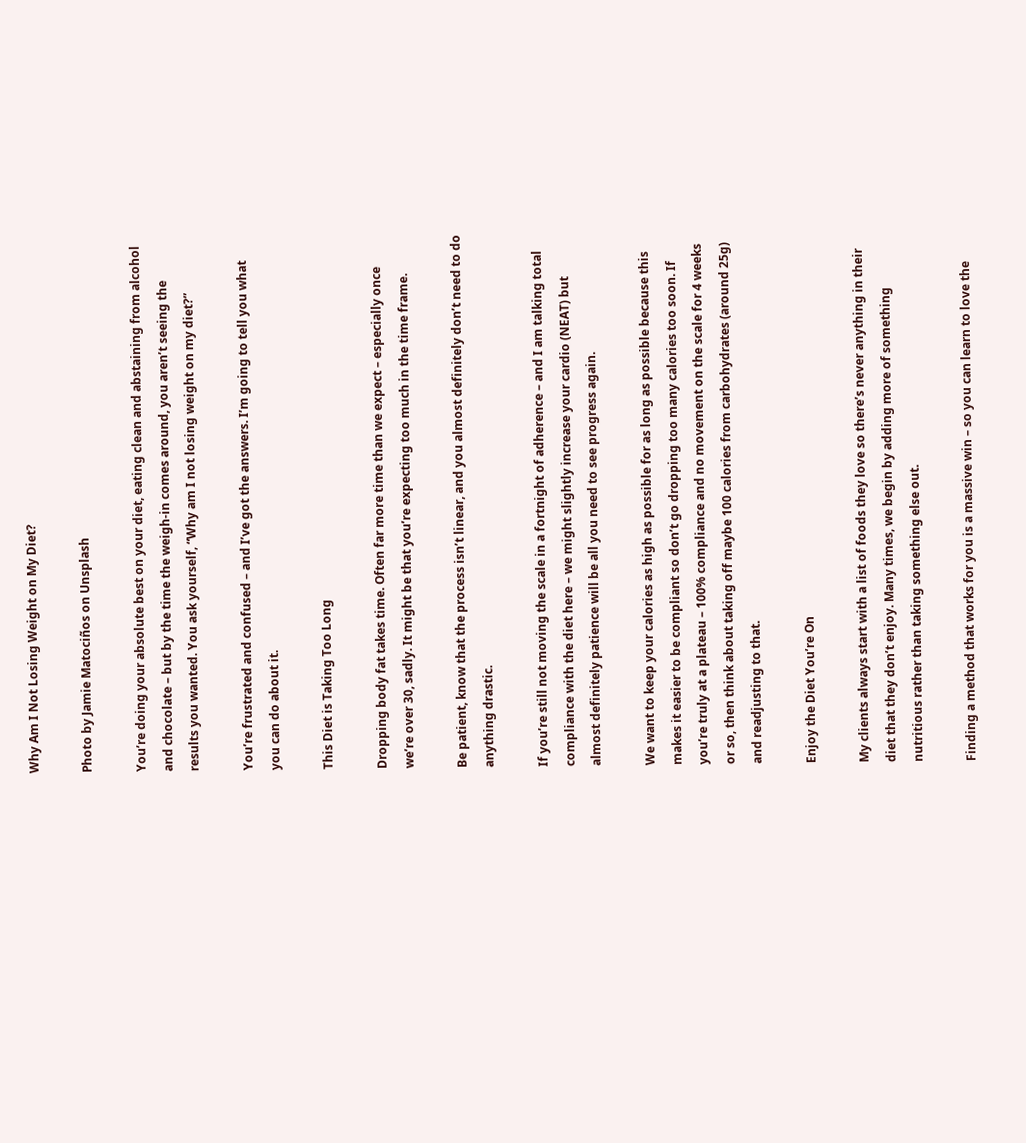Why Am I Not Losing Weight on My Diet?

Photo by Jamie Matociños on Unsplash

You’re doing your absolute best on your diet, eating clean and abstaining from alcohol and chocolate – but by the time the weigh-in comes around, you aren’t seeing the results you wanted. You ask yourself, “Why am I not losing weight on my diet?”

You’re frustrated and confused – and I’ve got the answers. I’m going to tell you what you can do about it.

This Diet is Taking Too Long

Dropping body fat takes time. Often far more time than we expect – especially once we’re over 30, sadly. It might be that you’re expecting too much in the time frame.

Be patient, know that the process isn’t linear, and you almost definitely don’t need to do anything drastic.

If you’re still not moving the scale in a fortnight of adherence – and I am talking total compliance with the diet here – we might slightly increase your cardio (NEAT) but almost definitely patience will be all you need to see progress again.

We want to keep your calories as high as possible for as long as possible because this makes it easier to be compliant so don’t go dropping too many calories too soon. If you’re truly at a plateau – 100% compliance and no movement on the scale for 4 weeks or so, then think about taking off maybe 100 calories from carbohydrates (around 25g) and readjusting to that.

Enjoy the Diet You’re On

My clients always start with a list of foods they love so there’s never anything in their diet that they don’t enjoy. Many times, we begin by adding more of something nutritious rather than taking something else out.

Finding a method that works for you is a massive win – so you can learn to love the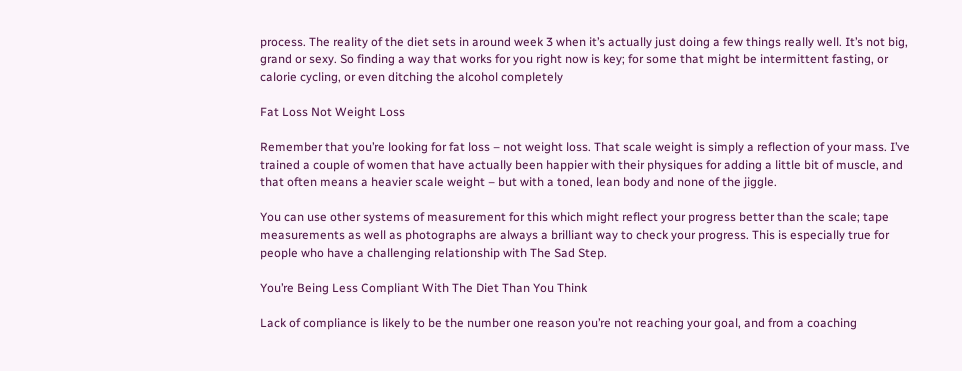process. The reality of the diet sets in around week 3 when it’s actually just doing a few things really well. It’s not big, grand or sexy. So finding a way that works for you right now is key; for some that might be intermittent fasting, or calorie cycling, or even ditching the alcohol completely

Fat Loss Not Weight Loss

Remember that you’re looking for fat loss – not weight loss. That scale weight is simply a reflection of your mass. I’ve trained a couple of women that have actually been happier with their physiques for adding a little bit of muscle, and that often means a heavier scale weight – but with a toned, lean body and none of the jiggle.

You can use other systems of measurement for this which might reflect your progress better than the scale; tape measurements as well as photographs are always a brilliant way to check your progress. This is especially true for people who have a challenging relationship with The Sad Step.

You’re Being Less Compliant With The Diet Than You Think

Lack of compliance is likely to be the number one reason you’re not reaching your goal, and from a coaching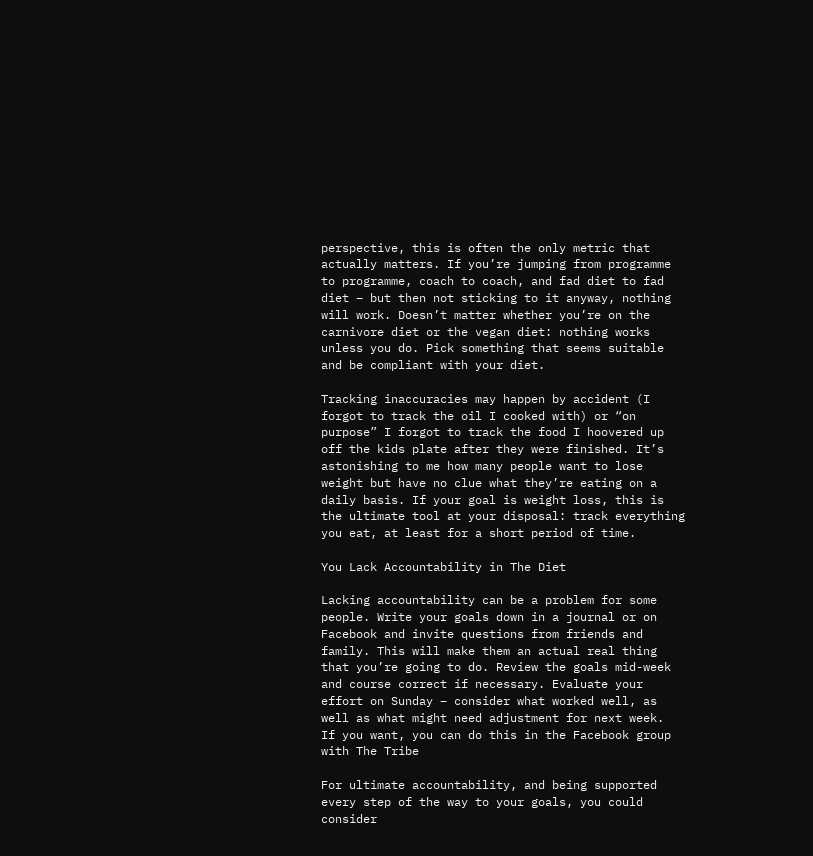perspective, this is often the only metric that actually matters. If you’re jumping from programme to programme, coach to coach, and fad diet to fad diet – but then not sticking to it anyway, nothing will work. Doesn’t matter whether you’re on the carnivore diet or the vegan diet: nothing works unless you do. Pick something that seems suitable and be compliant with your diet.

Tracking inaccuracies may happen by accident (I forgot to track the oil I cooked with) or “on purpose” I forgot to track the food I hoovered up off the kids plate after they were finished. It’s astonishing to me how many people want to lose weight but have no clue what they’re eating on a daily basis. If your goal is weight loss, this is the ultimate tool at your disposal: track everything you eat, at least for a short period of time.

You Lack Accountability in The Diet

Lacking accountability can be a problem for some people. Write your goals down in a journal or on Facebook and invite questions from friends and family. This will make them an actual real thing that you’re going to do. Review the goals mid-week and course correct if necessary. Evaluate your effort on Sunday – consider what worked well, as well as what might need adjustment for next week.  If you want, you can do this in the Facebook group with The Tribe

For ultimate accountability, and being supported every step of the way to your goals, you could consider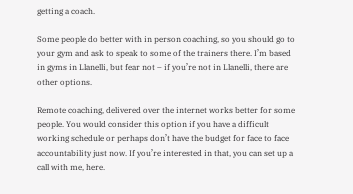getting a coach.

Some people do better with in person coaching, so you should go to your gym and ask to speak to some of the trainers there. I’m based in gyms in Llanelli, but fear not – if you’re not in Llanelli, there are other options.

Remote coaching, delivered over the internet works better for some people. You would consider this option if you have a difficult working schedule or perhaps don’t have the budget for face to face accountability just now. If you’re interested in that, you can set up a call with me, here.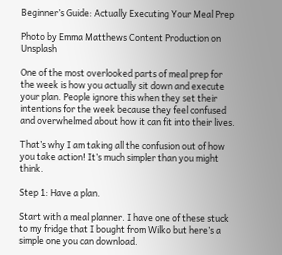Beginner’s Guide: Actually Executing Your Meal Prep

Photo by Emma Matthews Content Production on Unsplash

One of the most overlooked parts of meal prep for the week is how you actually sit down and execute your plan. People ignore this when they set their intentions for the week because they feel confused and overwhelmed about how it can fit into their lives.

That’s why I am taking all the confusion out of how you take action! It’s much simpler than you might think.

Step 1: Have a plan.

Start with a meal planner. I have one of these stuck to my fridge that I bought from Wilko but here’s a simple one you can download.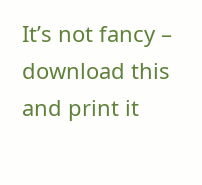It’s not fancy – download this and print it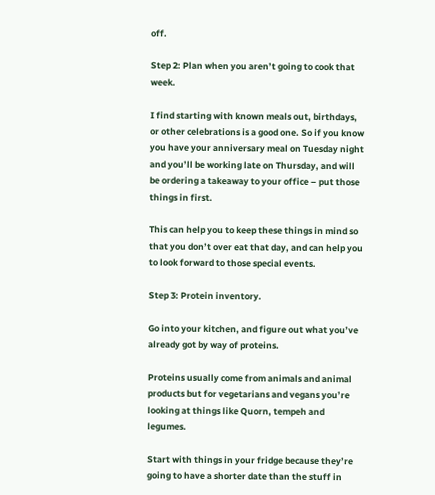off.

Step 2: Plan when you aren’t going to cook that week.

I find starting with known meals out, birthdays, or other celebrations is a good one. So if you know you have your anniversary meal on Tuesday night and you’ll be working late on Thursday, and will be ordering a takeaway to your office – put those things in first.

This can help you to keep these things in mind so that you don’t over eat that day, and can help you to look forward to those special events.

Step 3: Protein inventory.

Go into your kitchen, and figure out what you’ve already got by way of proteins.

Proteins usually come from animals and animal products but for vegetarians and vegans you’re looking at things like Quorn, tempeh and legumes.

Start with things in your fridge because they’re going to have a shorter date than the stuff in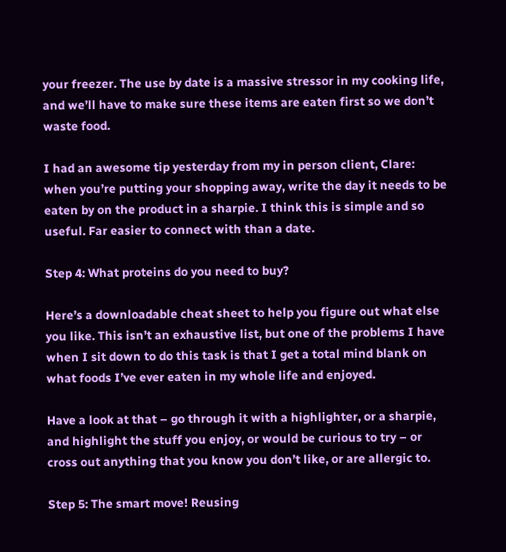your freezer. The use by date is a massive stressor in my cooking life, and we’ll have to make sure these items are eaten first so we don’t waste food.

I had an awesome tip yesterday from my in person client, Clare: when you’re putting your shopping away, write the day it needs to be eaten by on the product in a sharpie. I think this is simple and so useful. Far easier to connect with than a date.

Step 4: What proteins do you need to buy?

Here’s a downloadable cheat sheet to help you figure out what else you like. This isn’t an exhaustive list, but one of the problems I have when I sit down to do this task is that I get a total mind blank on what foods I’ve ever eaten in my whole life and enjoyed.

Have a look at that – go through it with a highlighter, or a sharpie, and highlight the stuff you enjoy, or would be curious to try – or cross out anything that you know you don’t like, or are allergic to.

Step 5: The smart move! Reusing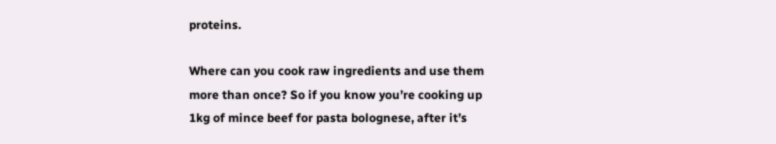proteins.

Where can you cook raw ingredients and use them more than once? So if you know you’re cooking up 1kg of mince beef for pasta bolognese, after it’s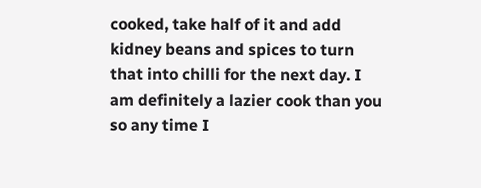cooked, take half of it and add kidney beans and spices to turn that into chilli for the next day. I am definitely a lazier cook than you so any time I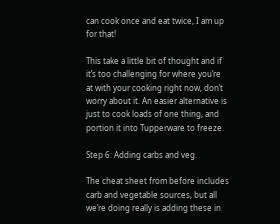can cook once and eat twice, I am up for that!

This take a little bit of thought and if it’s too challenging for where you’re at with your cooking right now, don’t worry about it. An easier alternative is just to cook loads of one thing, and portion it into Tupperware to freeze.

Step 6: Adding carbs and veg.

The cheat sheet from before includes carb and vegetable sources, but all we’re doing really is adding these in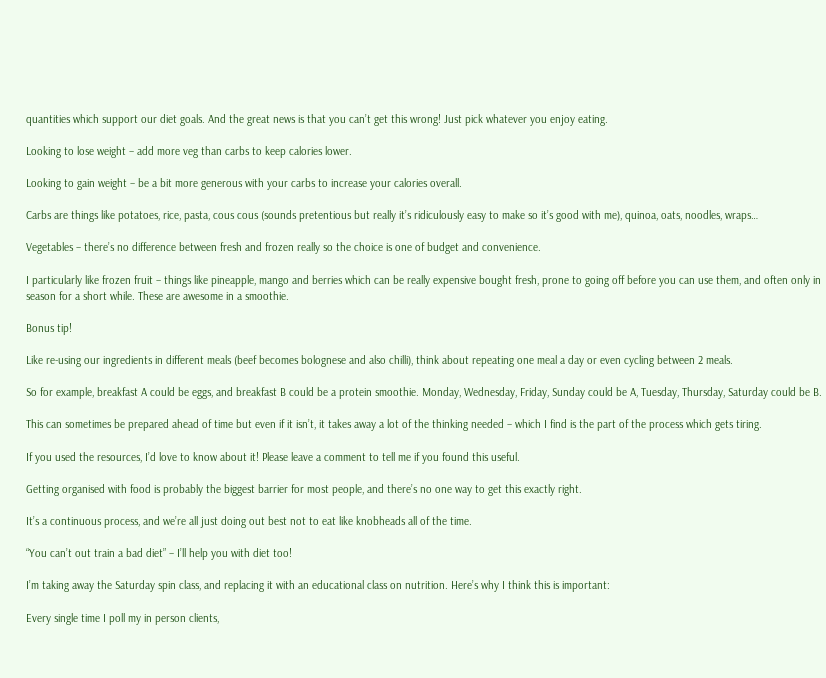quantities which support our diet goals. And the great news is that you can’t get this wrong! Just pick whatever you enjoy eating.

Looking to lose weight – add more veg than carbs to keep calories lower.

Looking to gain weight – be a bit more generous with your carbs to increase your calories overall.

Carbs are things like potatoes, rice, pasta, cous cous (sounds pretentious but really it’s ridiculously easy to make so it’s good with me), quinoa, oats, noodles, wraps…

Vegetables – there’s no difference between fresh and frozen really so the choice is one of budget and convenience.

I particularly like frozen fruit – things like pineapple, mango and berries which can be really expensive bought fresh, prone to going off before you can use them, and often only in season for a short while. These are awesome in a smoothie.

Bonus tip!

Like re-using our ingredients in different meals (beef becomes bolognese and also chilli), think about repeating one meal a day or even cycling between 2 meals.

So for example, breakfast A could be eggs, and breakfast B could be a protein smoothie. Monday, Wednesday, Friday, Sunday could be A, Tuesday, Thursday, Saturday could be B.

This can sometimes be prepared ahead of time but even if it isn’t, it takes away a lot of the thinking needed – which I find is the part of the process which gets tiring.

If you used the resources, I’d love to know about it! Please leave a comment to tell me if you found this useful.

Getting organised with food is probably the biggest barrier for most people, and there’s no one way to get this exactly right.

It’s a continuous process, and we’re all just doing out best not to eat like knobheads all of the time.

“You can’t out train a bad diet” – I’ll help you with diet too!

I’m taking away the Saturday spin class, and replacing it with an educational class on nutrition. Here’s why I think this is important:

Every single time I poll my in person clients,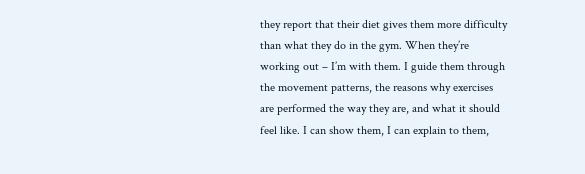they report that their diet gives them more difficulty than what they do in the gym. When they’re working out – I’m with them. I guide them through the movement patterns, the reasons why exercises are performed the way they are, and what it should feel like. I can show them, I can explain to them,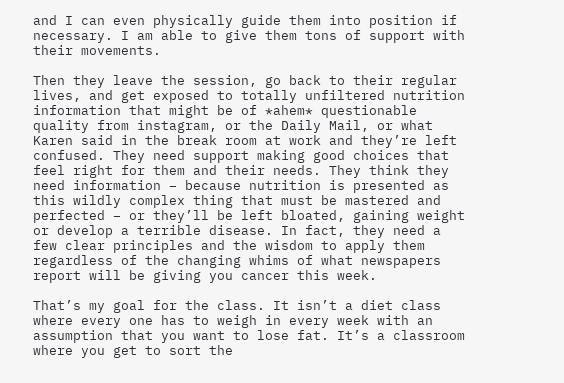and I can even physically guide them into position if necessary. I am able to give them tons of support with their movements.

Then they leave the session, go back to their regular lives, and get exposed to totally unfiltered nutrition information that might be of *ahem* questionable quality from instagram, or the Daily Mail, or what Karen said in the break room at work and they’re left confused. They need support making good choices that feel right for them and their needs. They think they need information – because nutrition is presented as this wildly complex thing that must be mastered and perfected – or they’ll be left bloated, gaining weight or develop a terrible disease. In fact, they need a few clear principles and the wisdom to apply them regardless of the changing whims of what newspapers report will be giving you cancer this week.

That’s my goal for the class. It isn’t a diet class where every one has to weigh in every week with an assumption that you want to lose fat. It’s a classroom where you get to sort the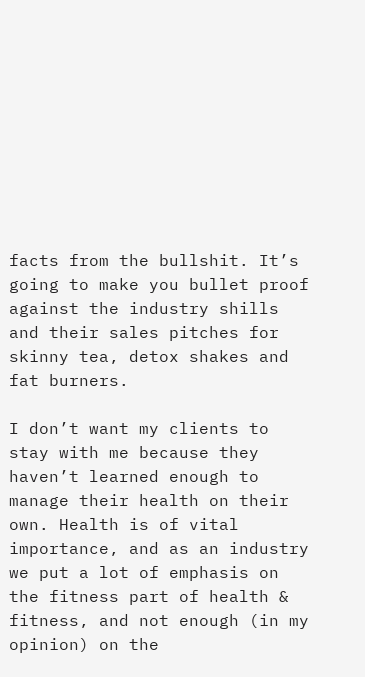facts from the bullshit. It’s going to make you bullet proof against the industry shills and their sales pitches for skinny tea, detox shakes and fat burners.

I don’t want my clients to stay with me because they haven’t learned enough to manage their health on their own. Health is of vital importance, and as an industry we put a lot of emphasis on the fitness part of health & fitness, and not enough (in my opinion) on the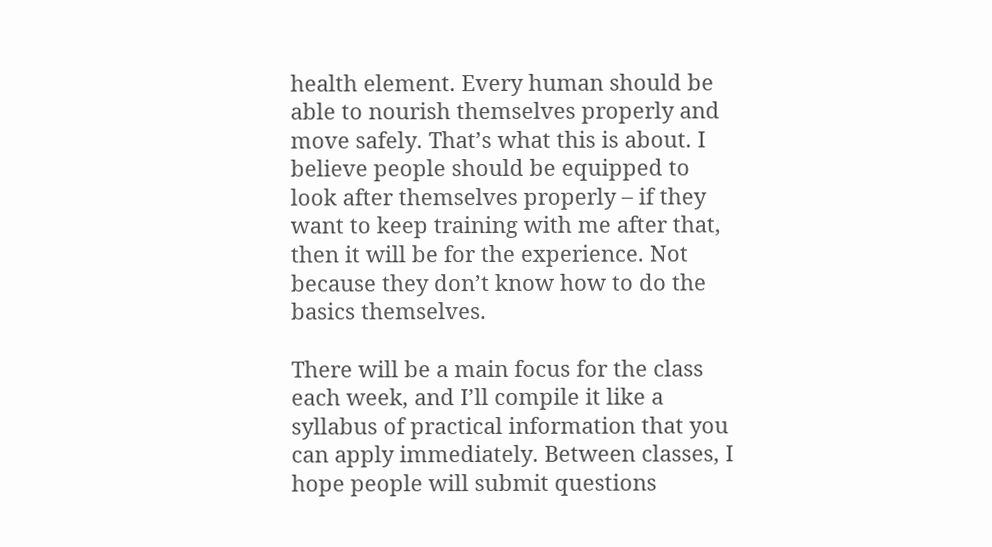health element. Every human should be able to nourish themselves properly and move safely. That’s what this is about. I believe people should be equipped to look after themselves properly – if they want to keep training with me after that, then it will be for the experience. Not because they don’t know how to do the basics themselves.

There will be a main focus for the class each week, and I’ll compile it like a syllabus of practical information that you can apply immediately. Between classes, I hope people will submit questions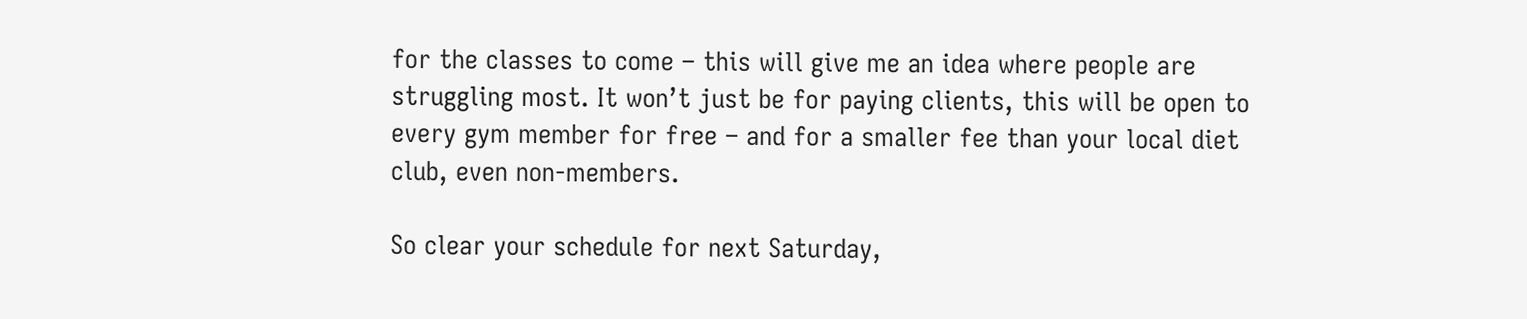for the classes to come – this will give me an idea where people are struggling most. It won’t just be for paying clients, this will be open to every gym member for free – and for a smaller fee than your local diet club, even non-members.

So clear your schedule for next Saturday,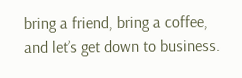bring a friend, bring a coffee, and let’s get down to business.